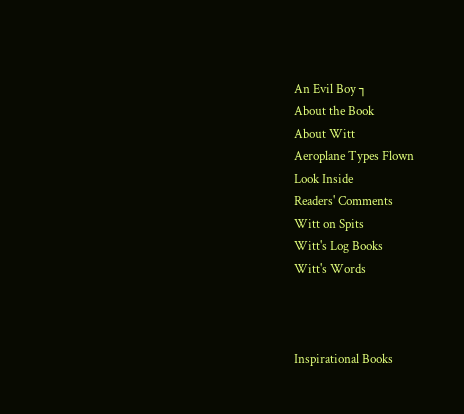An Evil Boy ┐
About the Book
About Witt
Aeroplane Types Flown
Look Inside
Readers' Comments
Witt on Spits
Witt's Log Books
Witt's Words



Inspirational Books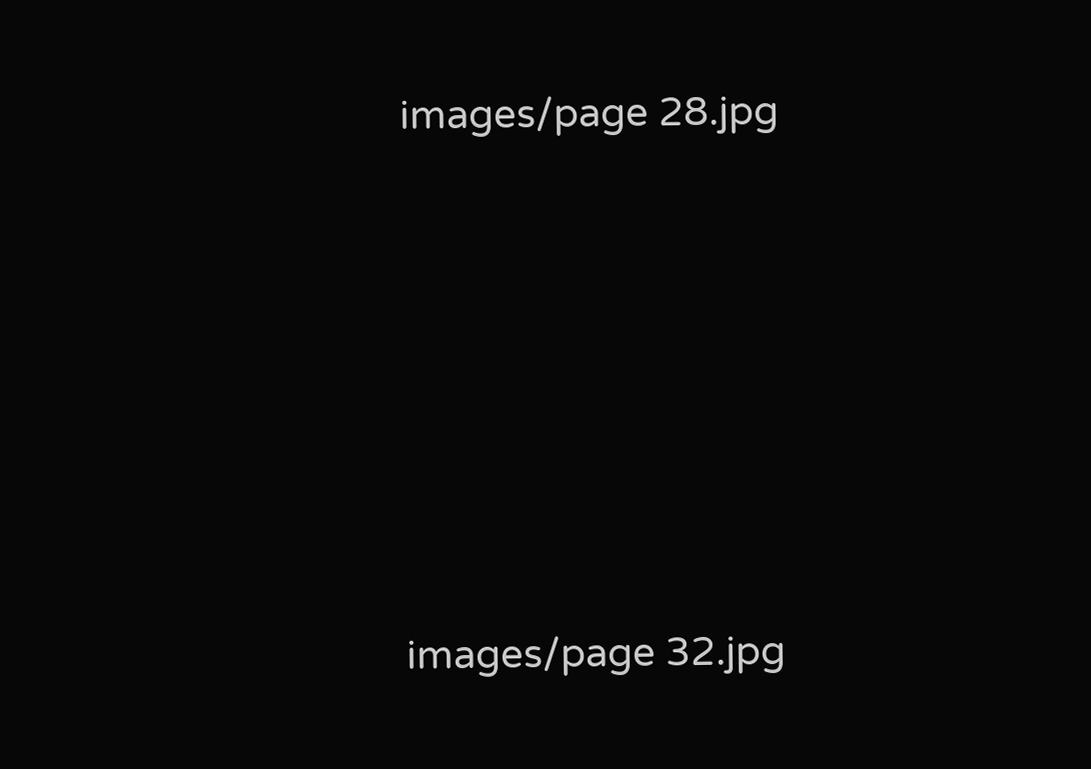images/page 28.jpg








images/page 32.jpg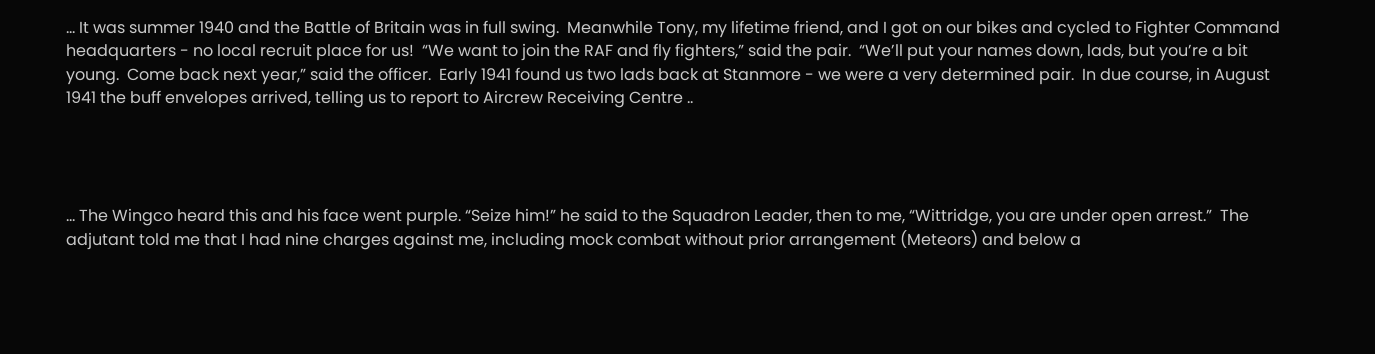… It was summer 1940 and the Battle of Britain was in full swing.  Meanwhile Tony, my lifetime friend, and I got on our bikes and cycled to Fighter Command headquarters - no local recruit place for us!  “We want to join the RAF and fly fighters,” said the pair.  “We’ll put your names down, lads, but you’re a bit young.  Come back next year,” said the officer.  Early 1941 found us two lads back at Stanmore - we were a very determined pair.  In due course, in August 1941 the buff envelopes arrived, telling us to report to Aircrew Receiving Centre ..




… The Wingco heard this and his face went purple. “Seize him!” he said to the Squadron Leader, then to me, “Wittridge, you are under open arrest.”  The adjutant told me that I had nine charges against me, including mock combat without prior arrangement (Meteors) and below a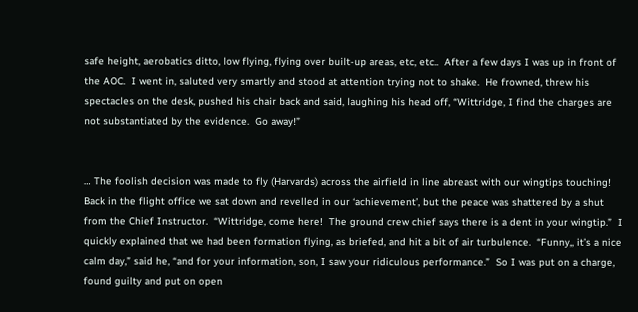safe height, aerobatics ditto, low flying, flying over built-up areas, etc, etc..  After a few days I was up in front of the AOC.  I went in, saluted very smartly and stood at attention trying not to shake.  He frowned, threw his spectacles on the desk, pushed his chair back and said, laughing his head off, “Wittridge, I find the charges are not substantiated by the evidence.  Go away!”


… The foolish decision was made to fly (Harvards) across the airfield in line abreast with our wingtips touching!  Back in the flight office we sat down and revelled in our ‘achievement’, but the peace was shattered by a shut from the Chief Instructor.  “Wittridge, come here!  The ground crew chief says there is a dent in your wingtip.”  I quickly explained that we had been formation flying, as briefed, and hit a bit of air turbulence.  “Funny,, it’s a nice calm day,” said he, “and for your information, son, I saw your ridiculous performance.”  So I was put on a charge, found guilty and put on open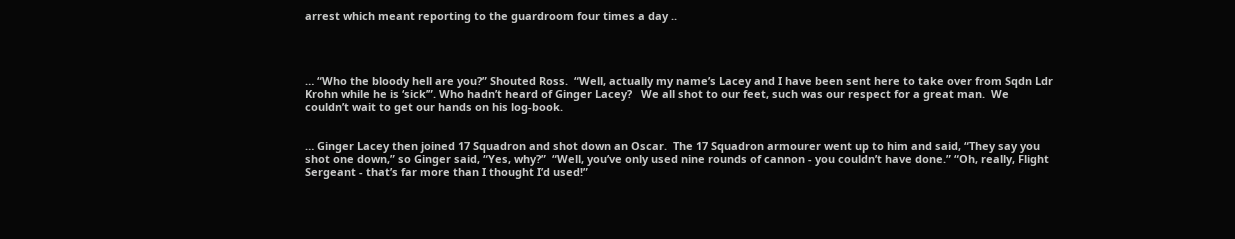arrest which meant reporting to the guardroom four times a day ..




… “Who the bloody hell are you?” Shouted Ross.  “Well, actually my name’s Lacey and I have been sent here to take over from Sqdn Ldr Krohn while he is ‘sick’”. Who hadn’t heard of Ginger Lacey?   We all shot to our feet, such was our respect for a great man.  We couldn’t wait to get our hands on his log-book.


… Ginger Lacey then joined 17 Squadron and shot down an Oscar.  The 17 Squadron armourer went up to him and said, “They say you shot one down,” so Ginger said, “Yes, why?”  “Well, you’ve only used nine rounds of cannon - you couldn’t have done.” “Oh, really, Flight Sergeant - that’s far more than I thought I’d used!”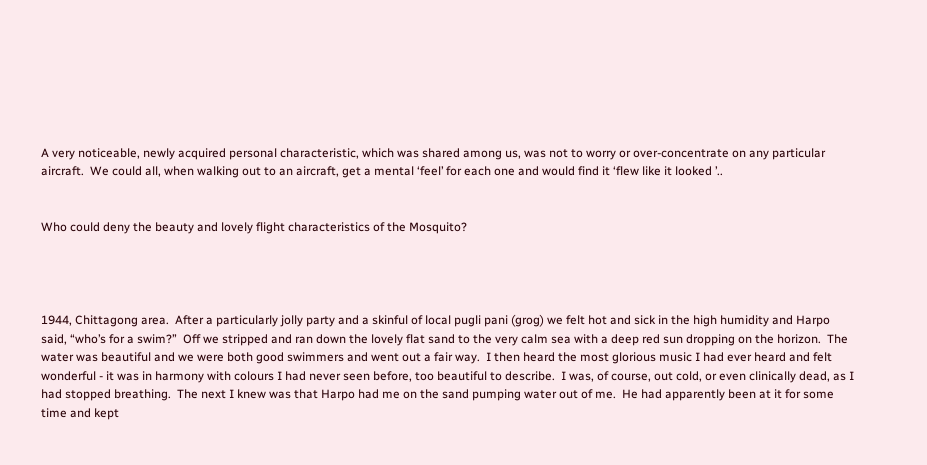A very noticeable, newly acquired personal characteristic, which was shared among us, was not to worry or over-concentrate on any particular aircraft.  We could all, when walking out to an aircraft, get a mental ‘feel’ for each one and would find it ‘flew like it looked ’..


Who could deny the beauty and lovely flight characteristics of the Mosquito?




1944, Chittagong area.  After a particularly jolly party and a skinful of local pugli pani (grog) we felt hot and sick in the high humidity and Harpo said, “who’s for a swim?”  Off we stripped and ran down the lovely flat sand to the very calm sea with a deep red sun dropping on the horizon.  The water was beautiful and we were both good swimmers and went out a fair way.  I then heard the most glorious music I had ever heard and felt wonderful - it was in harmony with colours I had never seen before, too beautiful to describe.  I was, of course, out cold, or even clinically dead, as I had stopped breathing.  The next I knew was that Harpo had me on the sand pumping water out of me.  He had apparently been at it for some time and kept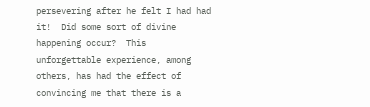persevering after he felt I had had it!  Did some sort of divine happening occur?  This unforgettable experience, among others, has had the effect of convincing me that there is a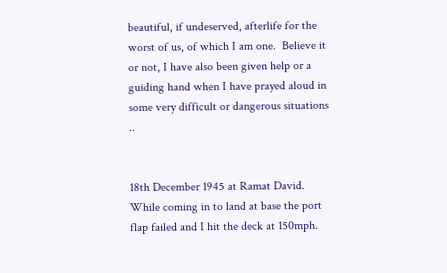beautiful, if undeserved, afterlife for the worst of us, of which I am one.  Believe it or not, I have also been given help or a guiding hand when I have prayed aloud in some very difficult or dangerous situations ..


18th December 1945 at Ramat David.  While coming in to land at base the port flap failed and I hit the deck at 150mph.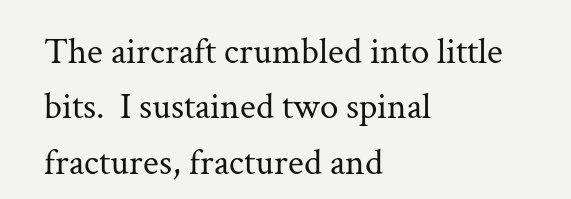The aircraft crumbled into little bits.  I sustained two spinal fractures, fractured and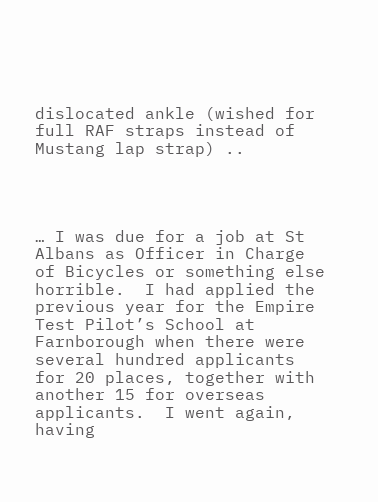dislocated ankle (wished for full RAF straps instead of Mustang lap strap) ..




… I was due for a job at St Albans as Officer in Charge of Bicycles or something else horrible.  I had applied the previous year for the Empire Test Pilot’s School at Farnborough when there were several hundred applicants for 20 places, together with another 15 for overseas applicants.  I went again, having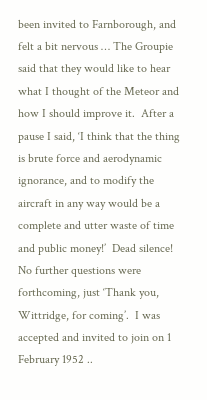been invited to Farnborough, and felt a bit nervous … The Groupie said that they would like to hear what I thought of the Meteor and how I should improve it.  After a pause I said, ‘I think that the thing is brute force and aerodynamic ignorance, and to modify the aircraft in any way would be a complete and utter waste of time and public money!’  Dead silence!  No further questions were forthcoming, just ‘Thank you, Wittridge, for coming’.  I was accepted and invited to join on 1 February 1952 ..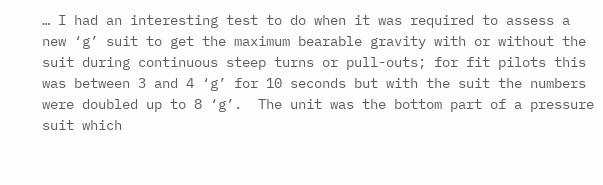… I had an interesting test to do when it was required to assess a new ‘g’ suit to get the maximum bearable gravity with or without the suit during continuous steep turns or pull-outs; for fit pilots this was between 3 and 4 ‘g’ for 10 seconds but with the suit the numbers were doubled up to 8 ‘g’.  The unit was the bottom part of a pressure suit which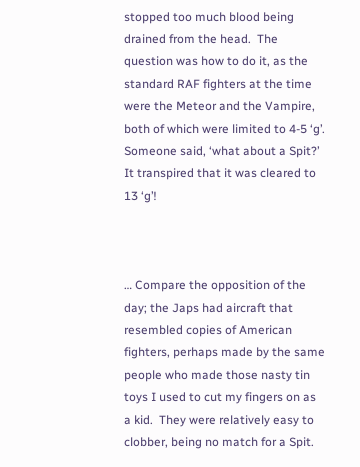stopped too much blood being drained from the head.  The question was how to do it, as the standard RAF fighters at the time were the Meteor and the Vampire, both of which were limited to 4-5 ‘g’.  Someone said, ‘what about a Spit?’  It transpired that it was cleared to 13 ‘g’!



… Compare the opposition of the day; the Japs had aircraft that resembled copies of American fighters, perhaps made by the same people who made those nasty tin toys I used to cut my fingers on as a kid.  They were relatively easy to clobber, being no match for a Spit.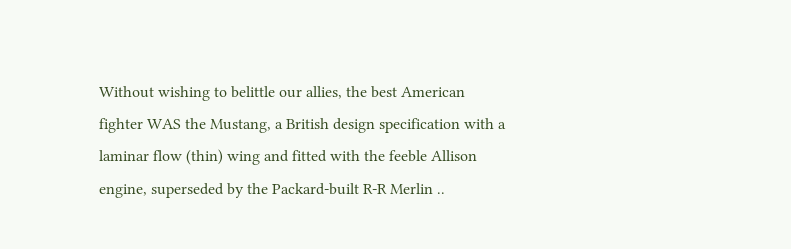Without wishing to belittle our allies, the best American fighter WAS the Mustang, a British design specification with a laminar flow (thin) wing and fitted with the feeble Allison engine, superseded by the Packard-built R-R Merlin ..